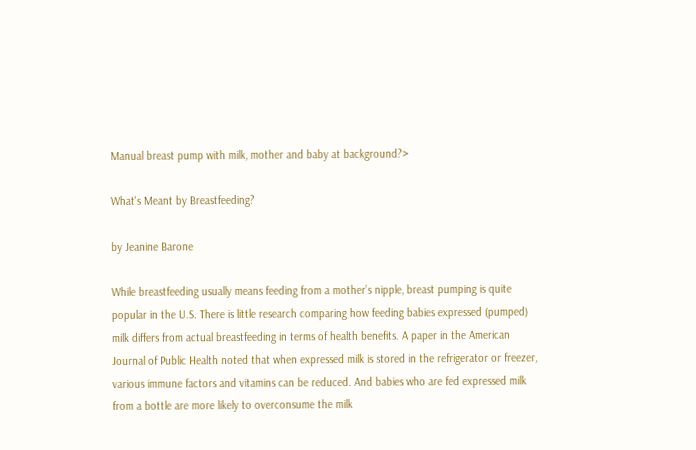Manual breast pump with milk, mother and baby at background?>

What's Meant by Breastfeeding?

by Jeanine Barone

While breastfeeding usually means feeding from a mother’s nipple, breast pumping is quite popular in the U.S. There is little research comparing how feeding babies expressed (pumped) milk differs from actual breastfeeding in terms of health benefits. A paper in the American Journal of Public Health noted that when expressed milk is stored in the refrigerator or freezer, various immune factors and vitamins can be reduced. And babies who are fed expressed milk from a bottle are more likely to overconsume the milk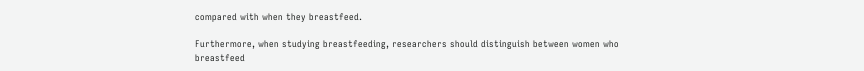compared with when they breastfeed.

Furthermore, when studying breastfeeding, researchers should distinguish between women who breastfeed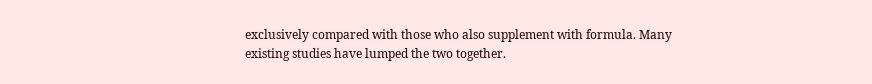exclusively compared with those who also supplement with formula. Many existing studies have lumped the two together.